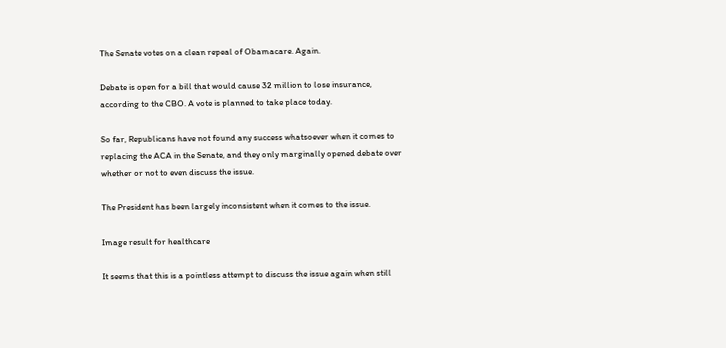The Senate votes on a clean repeal of Obamacare. Again.

Debate is open for a bill that would cause 32 million to lose insurance, according to the CBO. A vote is planned to take place today.

So far, Republicans have not found any success whatsoever when it comes to replacing the ACA in the Senate, and they only marginally opened debate over whether or not to even discuss the issue.

The President has been largely inconsistent when it comes to the issue.

Image result for healthcare

It seems that this is a pointless attempt to discuss the issue again when still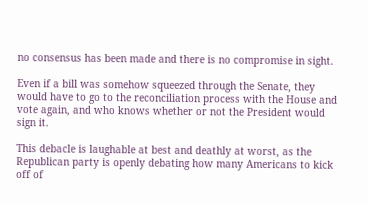no consensus has been made and there is no compromise in sight.

Even if a bill was somehow squeezed through the Senate, they would have to go to the reconciliation process with the House and vote again, and who knows whether or not the President would sign it.

This debacle is laughable at best and deathly at worst, as the Republican party is openly debating how many Americans to kick off of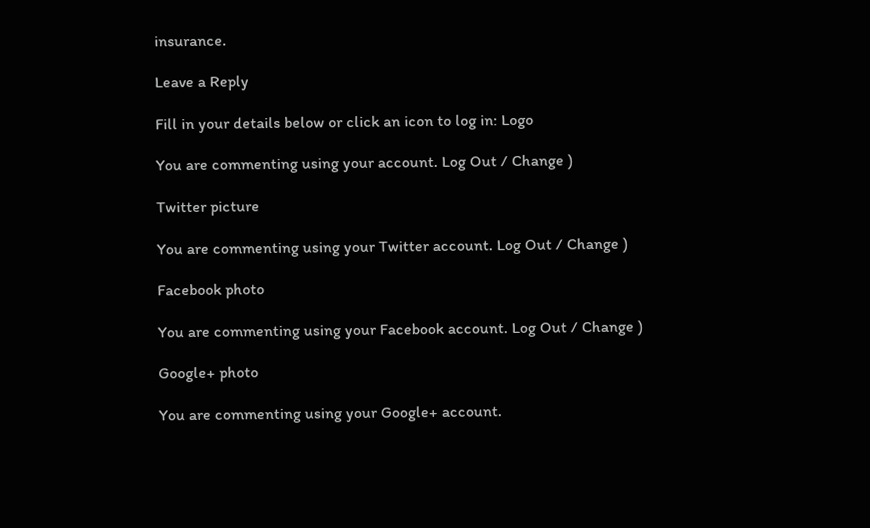insurance.

Leave a Reply

Fill in your details below or click an icon to log in: Logo

You are commenting using your account. Log Out / Change )

Twitter picture

You are commenting using your Twitter account. Log Out / Change )

Facebook photo

You are commenting using your Facebook account. Log Out / Change )

Google+ photo

You are commenting using your Google+ account.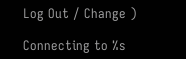Log Out / Change )

Connecting to %s